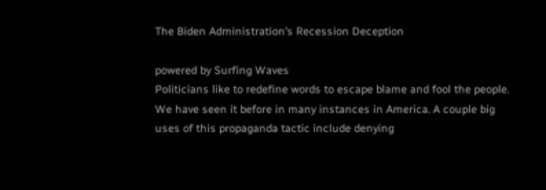The Biden Administration’s Recession Deception

powered by Surfing Waves
Politicians like to redefine words to escape blame and fool the people. We have seen it before in many instances in America. A couple big uses of this propaganda tactic include denying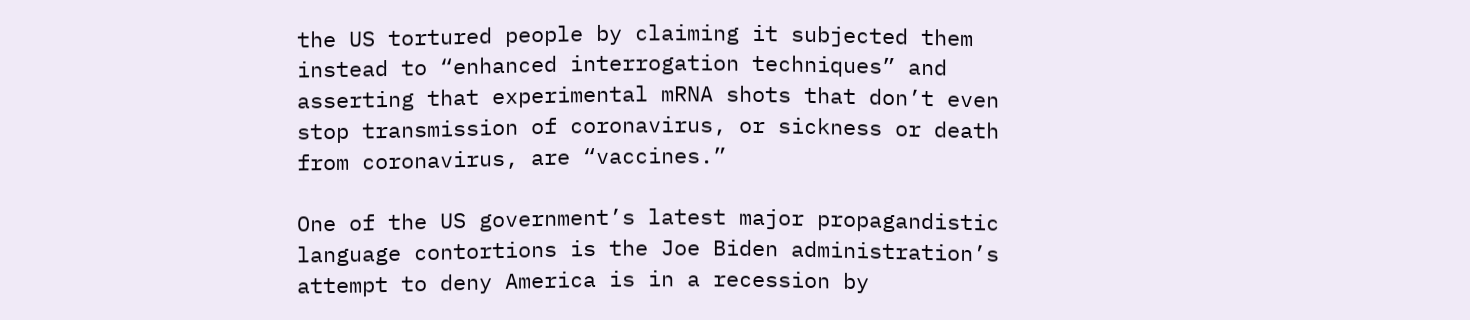the US tortured people by claiming it subjected them instead to “enhanced interrogation techniques” and asserting that experimental mRNA shots that don’t even stop transmission of coronavirus, or sickness or death from coronavirus, are “vaccines.”

One of the US government’s latest major propagandistic language contortions is the Joe Biden administration’s attempt to deny America is in a recession by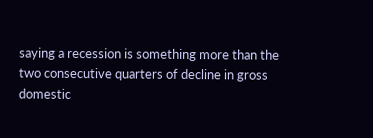saying a recession is something more than the two consecutive quarters of decline in gross domestic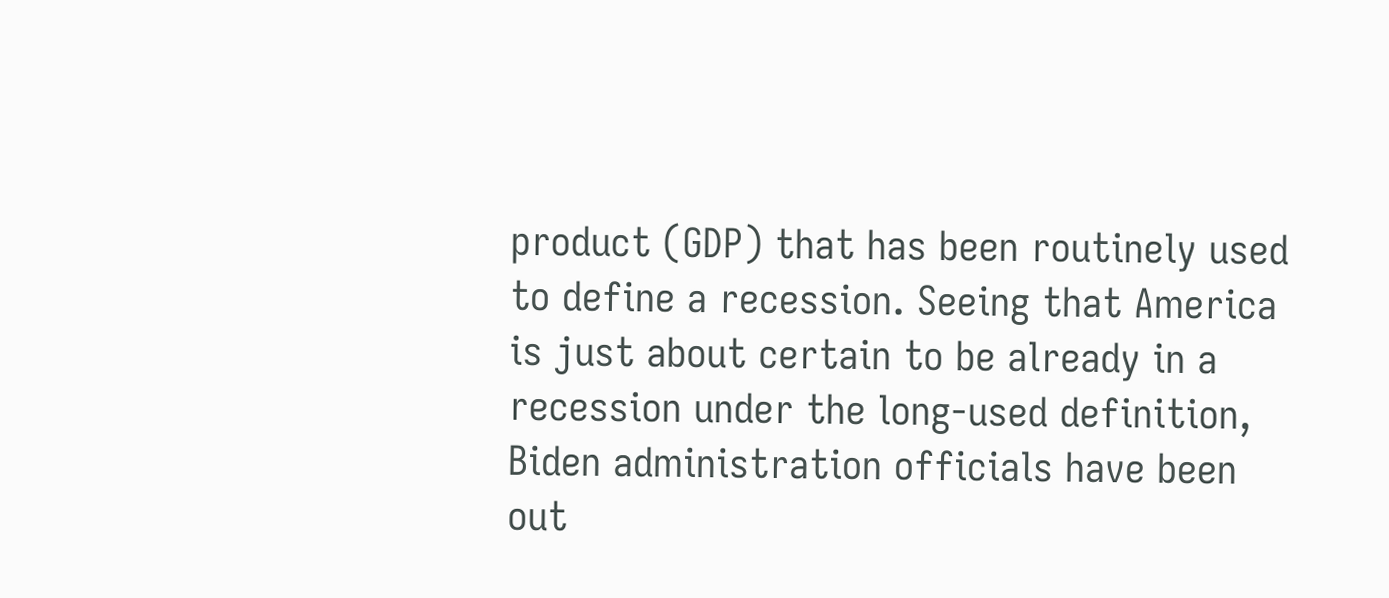product (GDP) that has been routinely used to define a recession. Seeing that America is just about certain to be already in a recession under the long-used definition, Biden administration officials have been out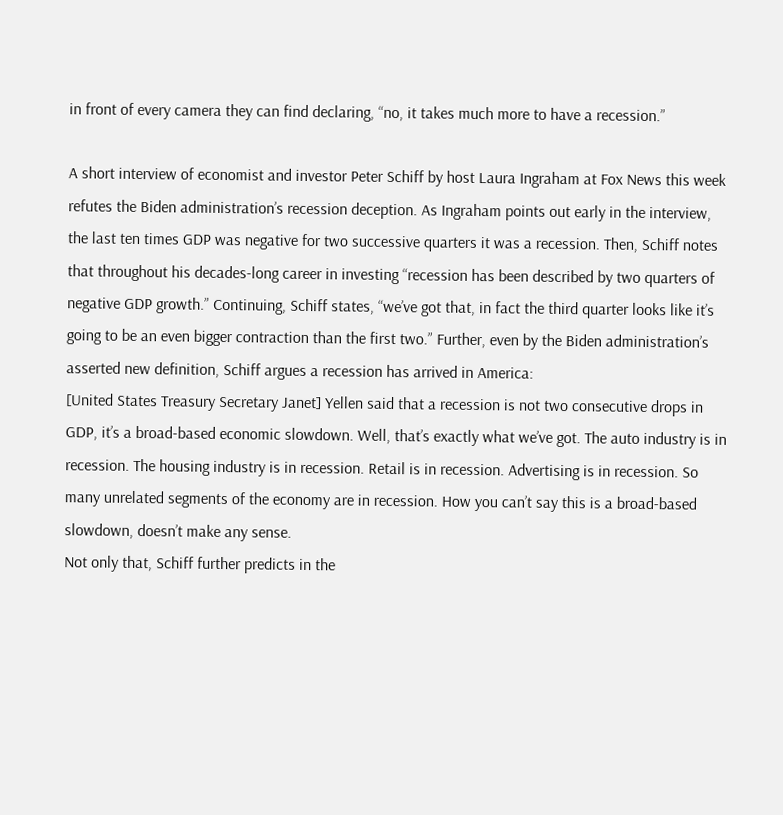in front of every camera they can find declaring, “no, it takes much more to have a recession.”

A short interview of economist and investor Peter Schiff by host Laura Ingraham at Fox News this week refutes the Biden administration’s recession deception. As Ingraham points out early in the interview, the last ten times GDP was negative for two successive quarters it was a recession. Then, Schiff notes that throughout his decades-long career in investing “recession has been described by two quarters of negative GDP growth.” Continuing, Schiff states, “we’ve got that, in fact the third quarter looks like it’s going to be an even bigger contraction than the first two.” Further, even by the Biden administration’s asserted new definition, Schiff argues a recession has arrived in America:
[United States Treasury Secretary Janet] Yellen said that a recession is not two consecutive drops in GDP, it’s a broad-based economic slowdown. Well, that’s exactly what we’ve got. The auto industry is in recession. The housing industry is in recession. Retail is in recession. Advertising is in recession. So many unrelated segments of the economy are in recession. How you can’t say this is a broad-based slowdown, doesn’t make any sense.
Not only that, Schiff further predicts in the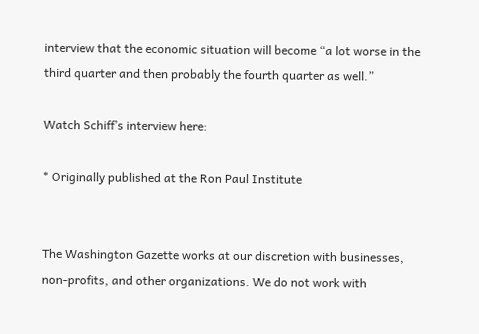interview that the economic situation will become “a lot worse in the third quarter and then probably the fourth quarter as well.”

Watch Schiff’s interview here:

* Originally published at the Ron Paul Institute


The Washington Gazette works at our discretion with businesses, non-profits, and other organizations. We do not work with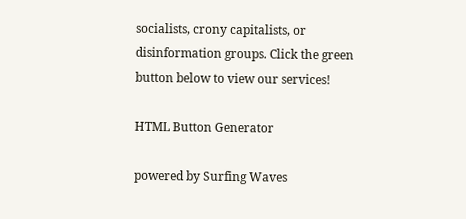socialists, crony capitalists, or disinformation groups. Click the green button below to view our services!

HTML Button Generator

powered by Surfing Waves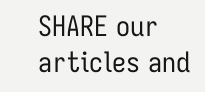SHARE our articles and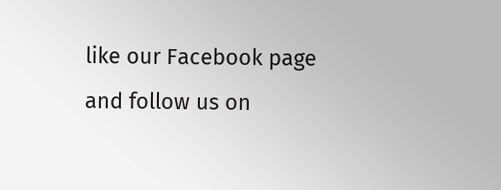like our Facebook page and follow us on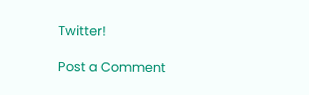Twitter!

Post a Comment